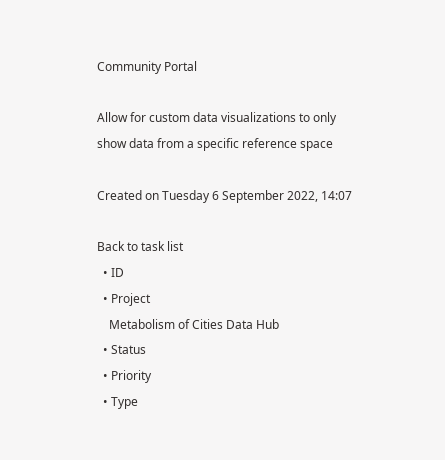Community Portal

Allow for custom data visualizations to only show data from a specific reference space

Created on Tuesday 6 September 2022, 14:07

Back to task list
  • ID
  • Project
    Metabolism of Cities Data Hub
  • Status
  • Priority
  • Type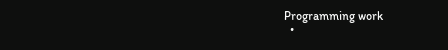Programming work
  •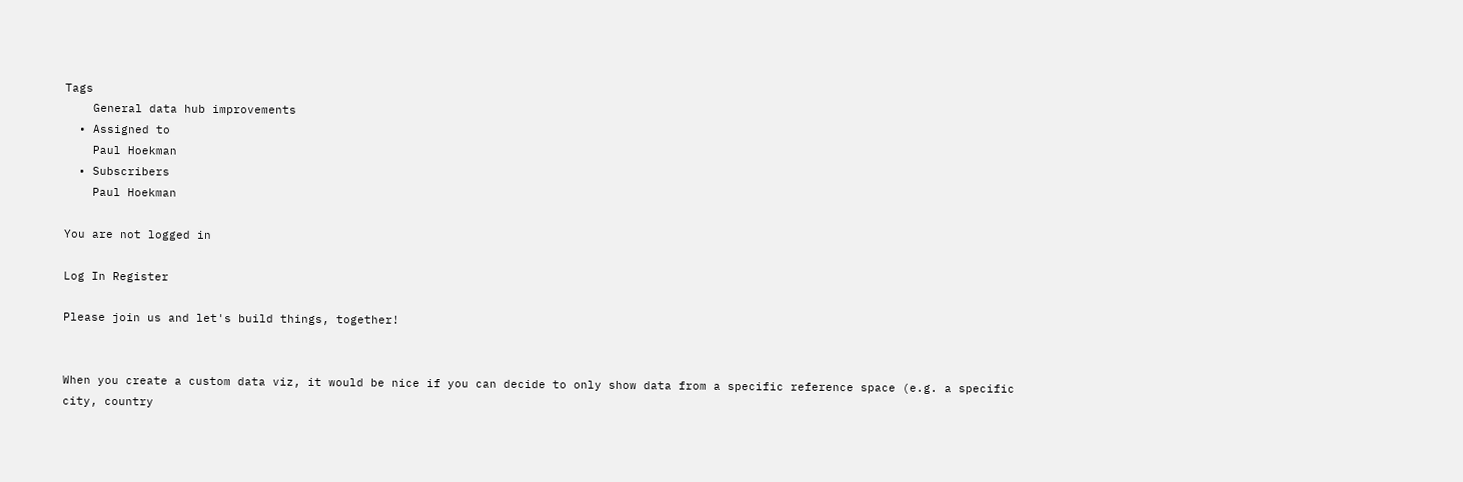Tags
    General data hub improvements
  • Assigned to
    Paul Hoekman
  • Subscribers
    Paul Hoekman

You are not logged in

Log In Register

Please join us and let's build things, together!


When you create a custom data viz, it would be nice if you can decide to only show data from a specific reference space (e.g. a specific city, country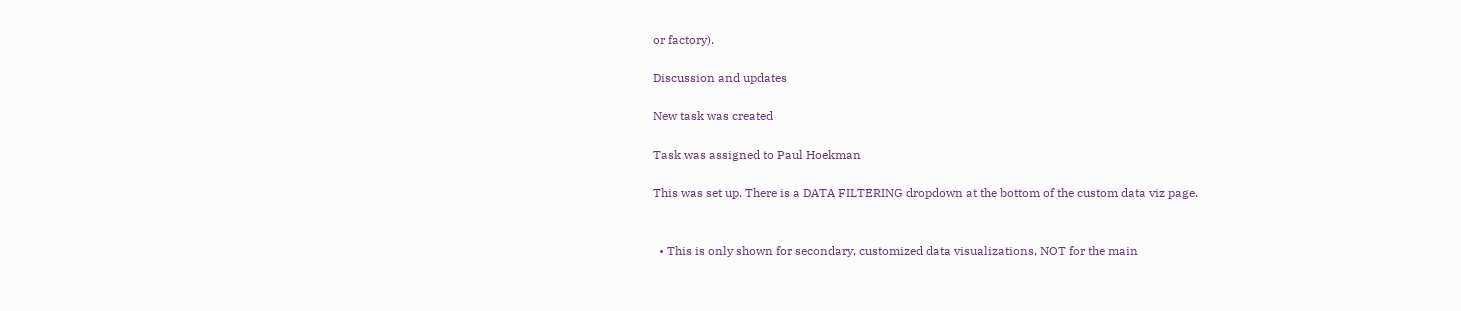or factory).

Discussion and updates

New task was created

Task was assigned to Paul Hoekman

This was set up. There is a DATA FILTERING dropdown at the bottom of the custom data viz page.


  • This is only shown for secondary, customized data visualizations, NOT for the main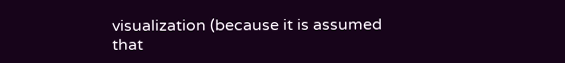visualization (because it is assumed that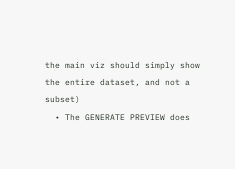the main viz should simply show the entire dataset, and not a subset)
  • The GENERATE PREVIEW does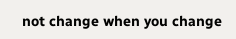not change when you change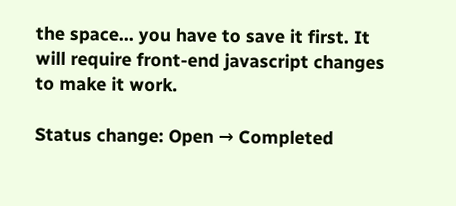the space... you have to save it first. It will require front-end javascript changes to make it work.

Status change: Open → Completed